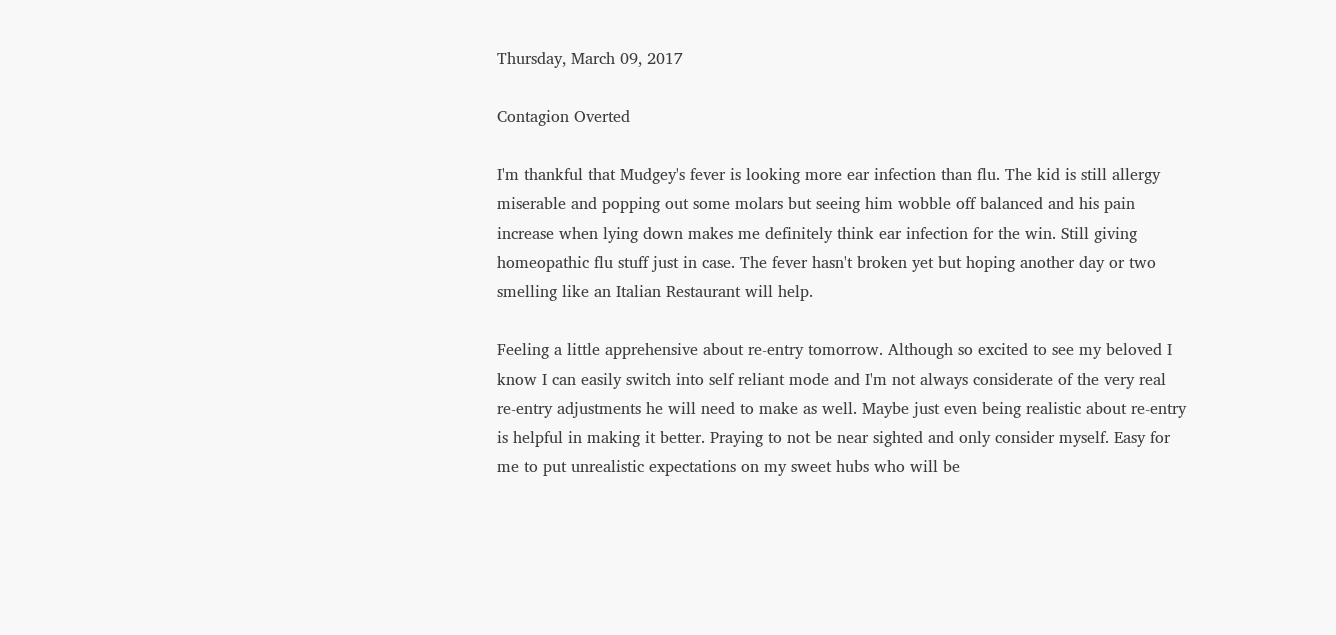Thursday, March 09, 2017

Contagion Overted

I'm thankful that Mudgey's fever is looking more ear infection than flu. The kid is still allergy miserable and popping out some molars but seeing him wobble off balanced and his pain increase when lying down makes me definitely think ear infection for the win. Still giving homeopathic flu stuff just in case. The fever hasn't broken yet but hoping another day or two smelling like an Italian Restaurant will help.

Feeling a little apprehensive about re-entry tomorrow. Although so excited to see my beloved I know I can easily switch into self reliant mode and I'm not always considerate of the very real re-entry adjustments he will need to make as well. Maybe just even being realistic about re-entry is helpful in making it better. Praying to not be near sighted and only consider myself. Easy for me to put unrealistic expectations on my sweet hubs who will be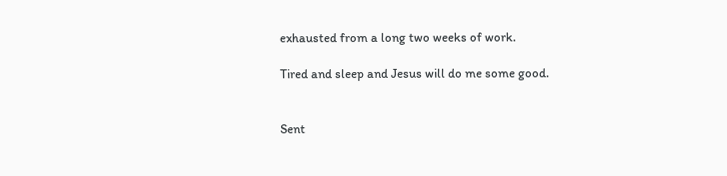exhausted from a long two weeks of work.

Tired and sleep and Jesus will do me some good.


Sent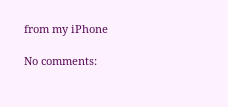from my iPhone

No comments: